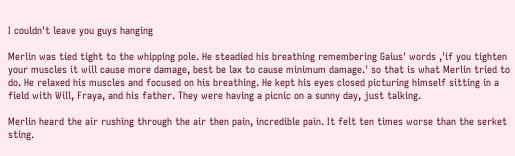I couldn't leave you guys hanging

Merlin was tied tight to the whipping pole. He steadied his breathing remembering Gaius' words ,'if you tighten your muscles it will cause more damage, best be lax to cause minimum damage.' so that is what Merlin tried to do. He relaxed his muscles and focused on his breathing. He kept his eyes closed picturing himself sitting in a field with Will, Fraya, and his father. They were having a picnic on a sunny day, just talking.

Merlin heard the air rushing through the air then pain, incredible pain. It felt ten times worse than the serket sting.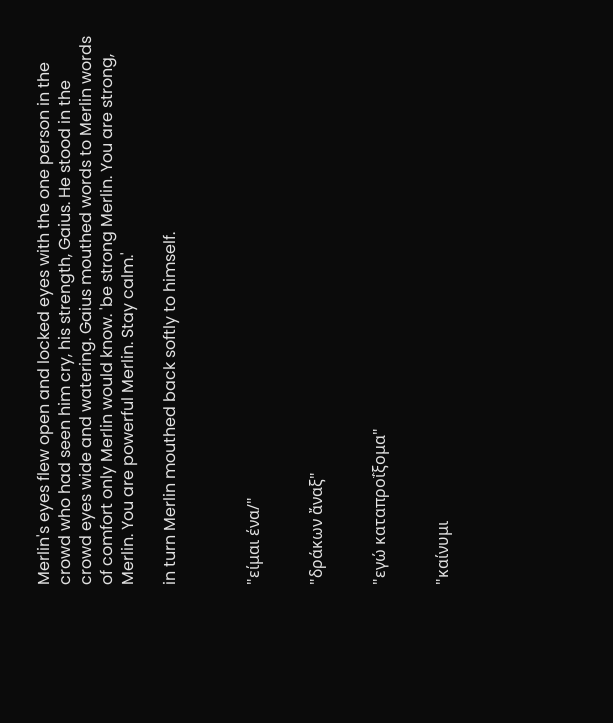Merlin's eyes flew open and locked eyes with the one person in the crowd who had seen him cry, his strength, Gaius. He stood in the crowd eyes wide and watering. Gaius mouthed words to Merlin words of comfort only Merlin would know. 'be strong Merlin. You are strong, Merlin. You are powerful Merlin. Stay calm.'

in turn Merlin mouthed back softly to himself.



"είμαι ένα/"


"δράκων ἄναξ"


"εγώ καταπροΐξομα"


"καίνυμι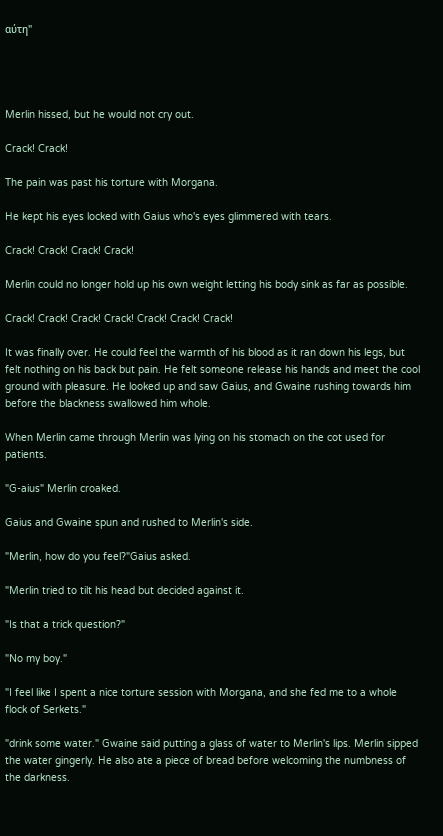αύτη"




Merlin hissed, but he would not cry out.

Crack! Crack!

The pain was past his torture with Morgana.

He kept his eyes locked with Gaius who's eyes glimmered with tears.

Crack! Crack! Crack! Crack!

Merlin could no longer hold up his own weight letting his body sink as far as possible.

Crack! Crack! Crack! Crack! Crack! Crack! Crack!

It was finally over. He could feel the warmth of his blood as it ran down his legs, but felt nothing on his back but pain. He felt someone release his hands and meet the cool ground with pleasure. He looked up and saw Gaius, and Gwaine rushing towards him before the blackness swallowed him whole.

When Merlin came through Merlin was lying on his stomach on the cot used for patients.

"G-aius" Merlin croaked.

Gaius and Gwaine spun and rushed to Merlin's side.

"Merlin, how do you feel?"Gaius asked.

"Merlin tried to tilt his head but decided against it.

"Is that a trick question?"

"No my boy."

"I feel like I spent a nice torture session with Morgana, and she fed me to a whole flock of Serkets."

"drink some water." Gwaine said putting a glass of water to Merlin's lips. Merlin sipped the water gingerly. He also ate a piece of bread before welcoming the numbness of the darkness.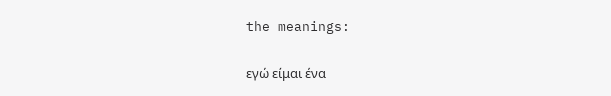the meanings:

εγώ είμαι ένα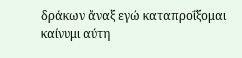δράκων ἄναξ εγώ καταπροΐξομαι καίνυμι αύτη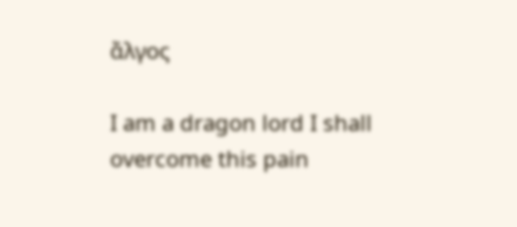ἄλγος

I am a dragon lord I shall overcome this pain